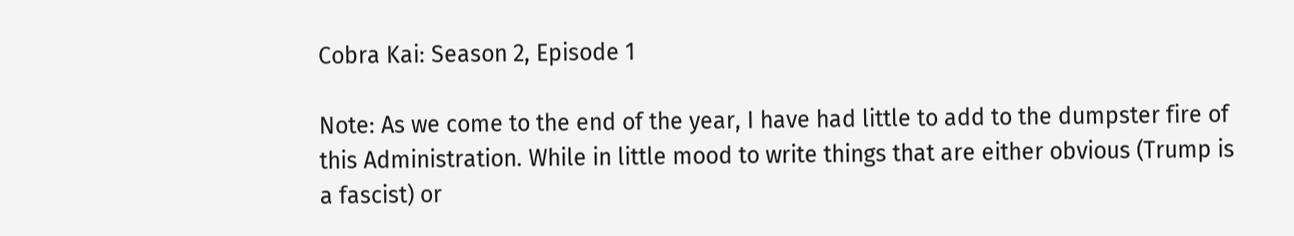Cobra Kai: Season 2, Episode 1

Note: As we come to the end of the year, I have had little to add to the dumpster fire of this Administration. While in little mood to write things that are either obvious (Trump is a fascist) or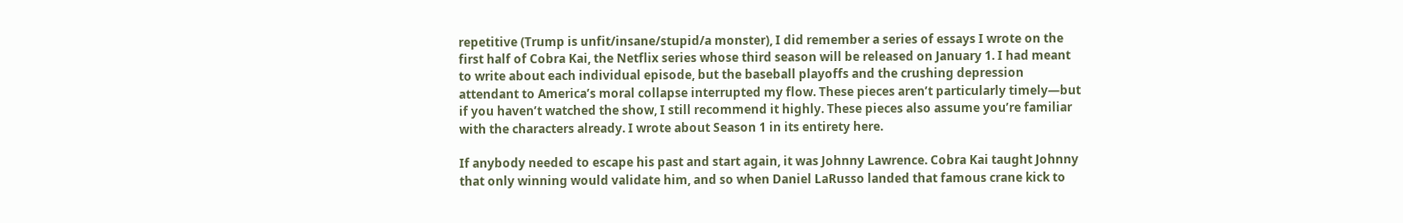repetitive (Trump is unfit/insane/stupid/a monster), I did remember a series of essays I wrote on the first half of Cobra Kai, the Netflix series whose third season will be released on January 1. I had meant to write about each individual episode, but the baseball playoffs and the crushing depression attendant to America’s moral collapse interrupted my flow. These pieces aren’t particularly timely—but if you haven’t watched the show, I still recommend it highly. These pieces also assume you’re familiar with the characters already. I wrote about Season 1 in its entirety here.

If anybody needed to escape his past and start again, it was Johnny Lawrence. Cobra Kai taught Johnny that only winning would validate him, and so when Daniel LaRusso landed that famous crane kick to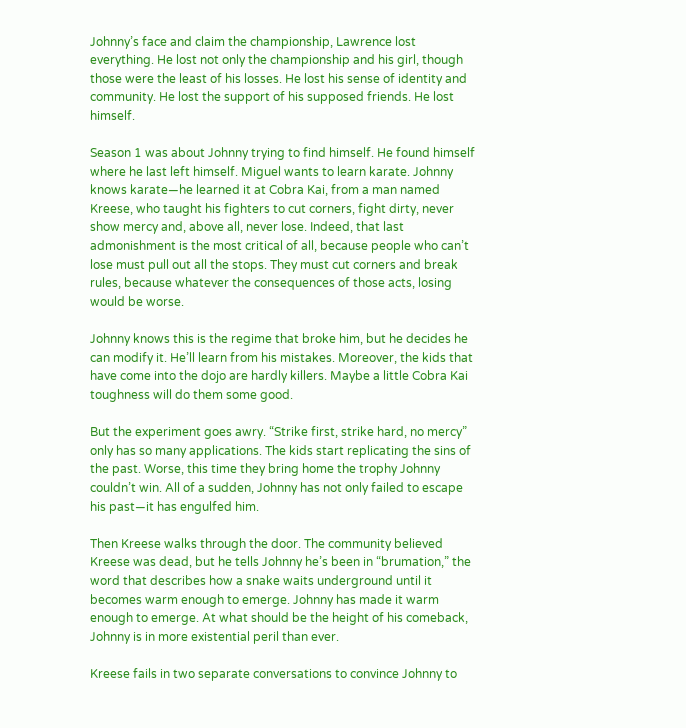Johnny’s face and claim the championship, Lawrence lost everything. He lost not only the championship and his girl, though those were the least of his losses. He lost his sense of identity and community. He lost the support of his supposed friends. He lost himself.

Season 1 was about Johnny trying to find himself. He found himself where he last left himself. Miguel wants to learn karate. Johnny knows karate—he learned it at Cobra Kai, from a man named Kreese, who taught his fighters to cut corners, fight dirty, never show mercy and, above all, never lose. Indeed, that last admonishment is the most critical of all, because people who can’t lose must pull out all the stops. They must cut corners and break rules, because whatever the consequences of those acts, losing would be worse.

Johnny knows this is the regime that broke him, but he decides he can modify it. He’ll learn from his mistakes. Moreover, the kids that have come into the dojo are hardly killers. Maybe a little Cobra Kai toughness will do them some good.

But the experiment goes awry. “Strike first, strike hard, no mercy” only has so many applications. The kids start replicating the sins of the past. Worse, this time they bring home the trophy Johnny couldn’t win. All of a sudden, Johnny has not only failed to escape his past—it has engulfed him.

Then Kreese walks through the door. The community believed Kreese was dead, but he tells Johnny he’s been in “brumation,” the word that describes how a snake waits underground until it becomes warm enough to emerge. Johnny has made it warm enough to emerge. At what should be the height of his comeback, Johnny is in more existential peril than ever.

Kreese fails in two separate conversations to convince Johnny to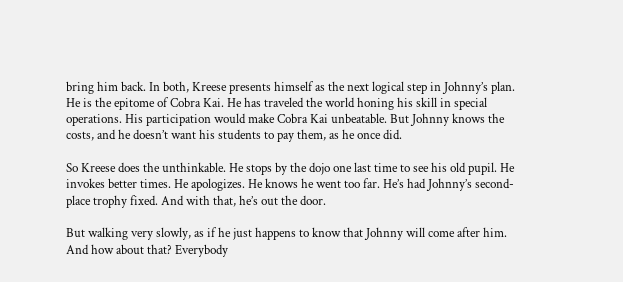bring him back. In both, Kreese presents himself as the next logical step in Johnny’s plan. He is the epitome of Cobra Kai. He has traveled the world honing his skill in special operations. His participation would make Cobra Kai unbeatable. But Johnny knows the costs, and he doesn’t want his students to pay them, as he once did.

So Kreese does the unthinkable. He stops by the dojo one last time to see his old pupil. He invokes better times. He apologizes. He knows he went too far. He’s had Johnny’s second-place trophy fixed. And with that, he’s out the door.

But walking very slowly, as if he just happens to know that Johnny will come after him. And how about that? Everybody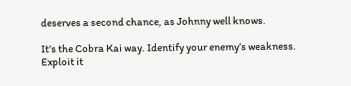deserves a second chance, as Johnny well knows.

It’s the Cobra Kai way. Identify your enemy’s weakness. Exploit it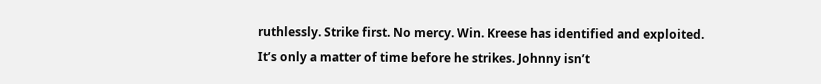ruthlessly. Strike first. No mercy. Win. Kreese has identified and exploited. It’s only a matter of time before he strikes. Johnny isn’t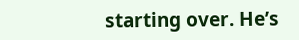starting over. He’s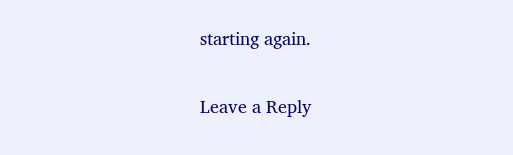starting again.

Leave a Reply